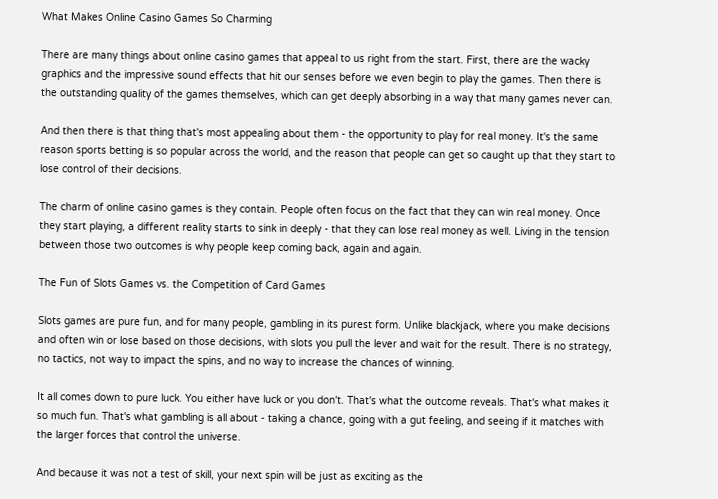What Makes Online Casino Games So Charming

There are many things about online casino games that appeal to us right from the start. First, there are the wacky graphics and the impressive sound effects that hit our senses before we even begin to play the games. Then there is the outstanding quality of the games themselves, which can get deeply absorbing in a way that many games never can.

And then there is that thing that's most appealing about them - the opportunity to play for real money. It's the same reason sports betting is so popular across the world, and the reason that people can get so caught up that they start to lose control of their decisions.

The charm of online casino games is they contain. People often focus on the fact that they can win real money. Once they start playing, a different reality starts to sink in deeply - that they can lose real money as well. Living in the tension between those two outcomes is why people keep coming back, again and again.

The Fun of Slots Games vs. the Competition of Card Games

Slots games are pure fun, and for many people, gambling in its purest form. Unlike blackjack, where you make decisions and often win or lose based on those decisions, with slots you pull the lever and wait for the result. There is no strategy, no tactics, not way to impact the spins, and no way to increase the chances of winning.

It all comes down to pure luck. You either have luck or you don't. That's what the outcome reveals. That's what makes it so much fun. That's what gambling is all about - taking a chance, going with a gut feeling, and seeing if it matches with the larger forces that control the universe.

And because it was not a test of skill, your next spin will be just as exciting as the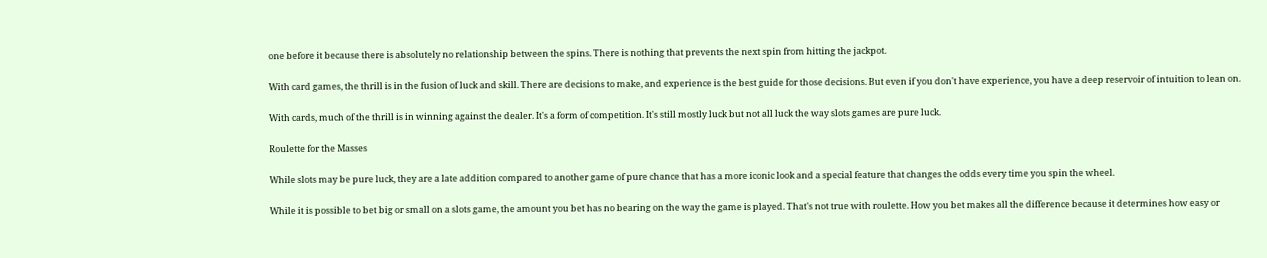one before it because there is absolutely no relationship between the spins. There is nothing that prevents the next spin from hitting the jackpot.

With card games, the thrill is in the fusion of luck and skill. There are decisions to make, and experience is the best guide for those decisions. But even if you don't have experience, you have a deep reservoir of intuition to lean on.

With cards, much of the thrill is in winning against the dealer. It's a form of competition. It's still mostly luck but not all luck the way slots games are pure luck.

Roulette for the Masses

While slots may be pure luck, they are a late addition compared to another game of pure chance that has a more iconic look and a special feature that changes the odds every time you spin the wheel.

While it is possible to bet big or small on a slots game, the amount you bet has no bearing on the way the game is played. That's not true with roulette. How you bet makes all the difference because it determines how easy or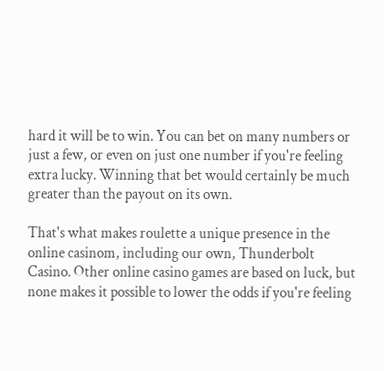hard it will be to win. You can bet on many numbers or just a few, or even on just one number if you're feeling extra lucky. Winning that bet would certainly be much greater than the payout on its own.

That's what makes roulette a unique presence in the online casinom, including our own, Thunderbolt Casino. Other online casino games are based on luck, but none makes it possible to lower the odds if you're feeling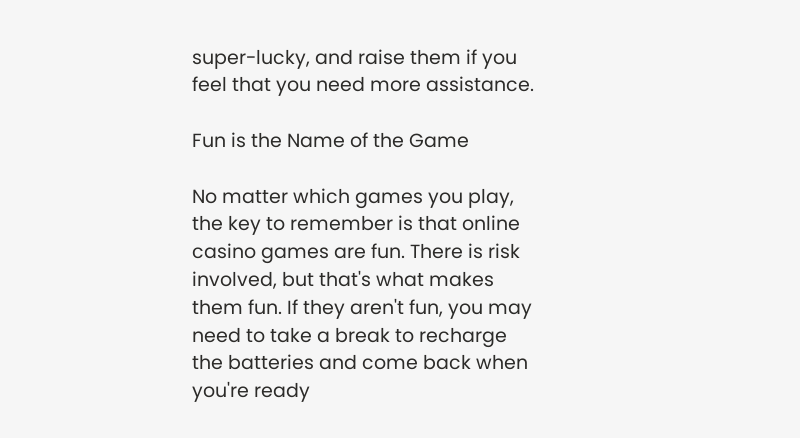super-lucky, and raise them if you feel that you need more assistance.

Fun is the Name of the Game

No matter which games you play, the key to remember is that online casino games are fun. There is risk involved, but that's what makes them fun. If they aren't fun, you may need to take a break to recharge the batteries and come back when you're ready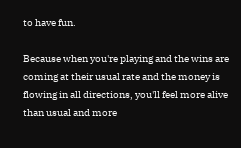to have fun.

Because when you're playing and the wins are coming at their usual rate and the money is flowing in all directions, you'll feel more alive than usual and more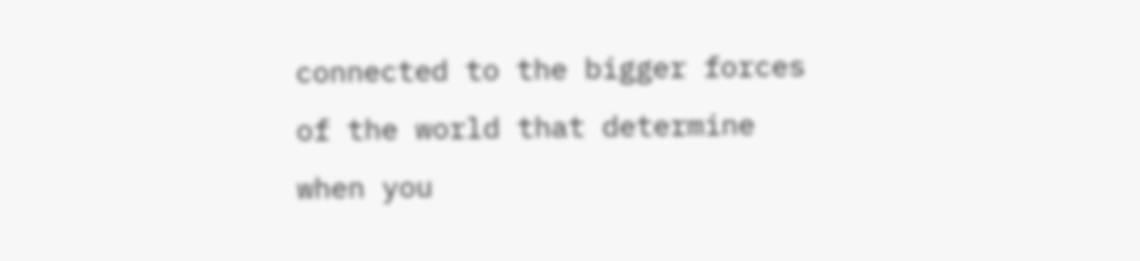connected to the bigger forces of the world that determine when you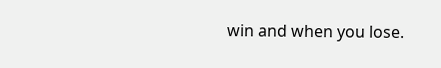win and when you lose.